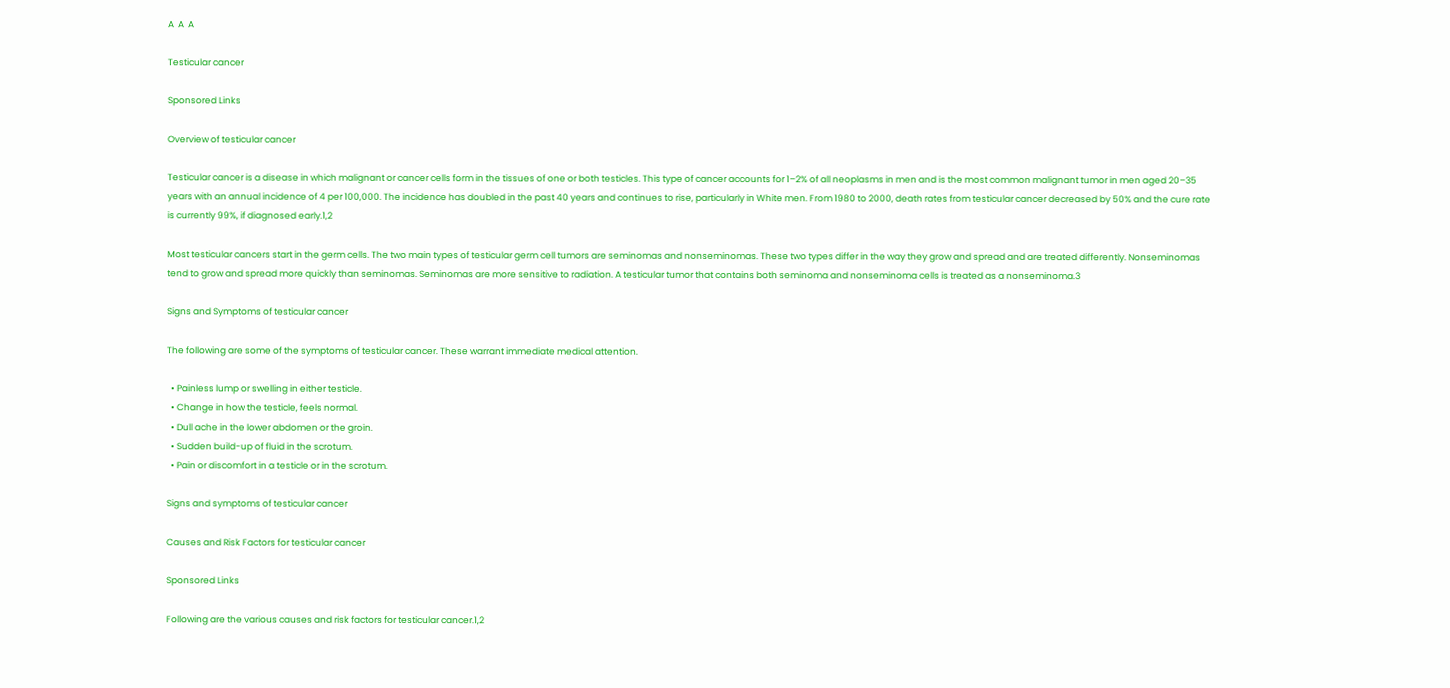A  A  A

Testicular cancer

Sponsored Links

Overview of testicular cancer

Testicular cancer is a disease in which malignant or cancer cells form in the tissues of one or both testicles. This type of cancer accounts for 1–2% of all neoplasms in men and is the most common malignant tumor in men aged 20–35 years with an annual incidence of 4 per 100,000. The incidence has doubled in the past 40 years and continues to rise, particularly in White men. From 1980 to 2000, death rates from testicular cancer decreased by 50% and the cure rate is currently 99%, if diagnosed early.1,2

Most testicular cancers start in the germ cells. The two main types of testicular germ cell tumors are seminomas and nonseminomas. These two types differ in the way they grow and spread and are treated differently. Nonseminomas tend to grow and spread more quickly than seminomas. Seminomas are more sensitive to radiation. A testicular tumor that contains both seminoma and nonseminoma cells is treated as a nonseminoma.3

Signs and Symptoms of testicular cancer

The following are some of the symptoms of testicular cancer. These warrant immediate medical attention.

  • Painless lump or swelling in either testicle.
  • Change in how the testicle, feels normal.
  • Dull ache in the lower abdomen or the groin.
  • Sudden build-up of fluid in the scrotum.
  • Pain or discomfort in a testicle or in the scrotum.

Signs and symptoms of testicular cancer

Causes and Risk Factors for testicular cancer

Sponsored Links

Following are the various causes and risk factors for testicular cancer.1,2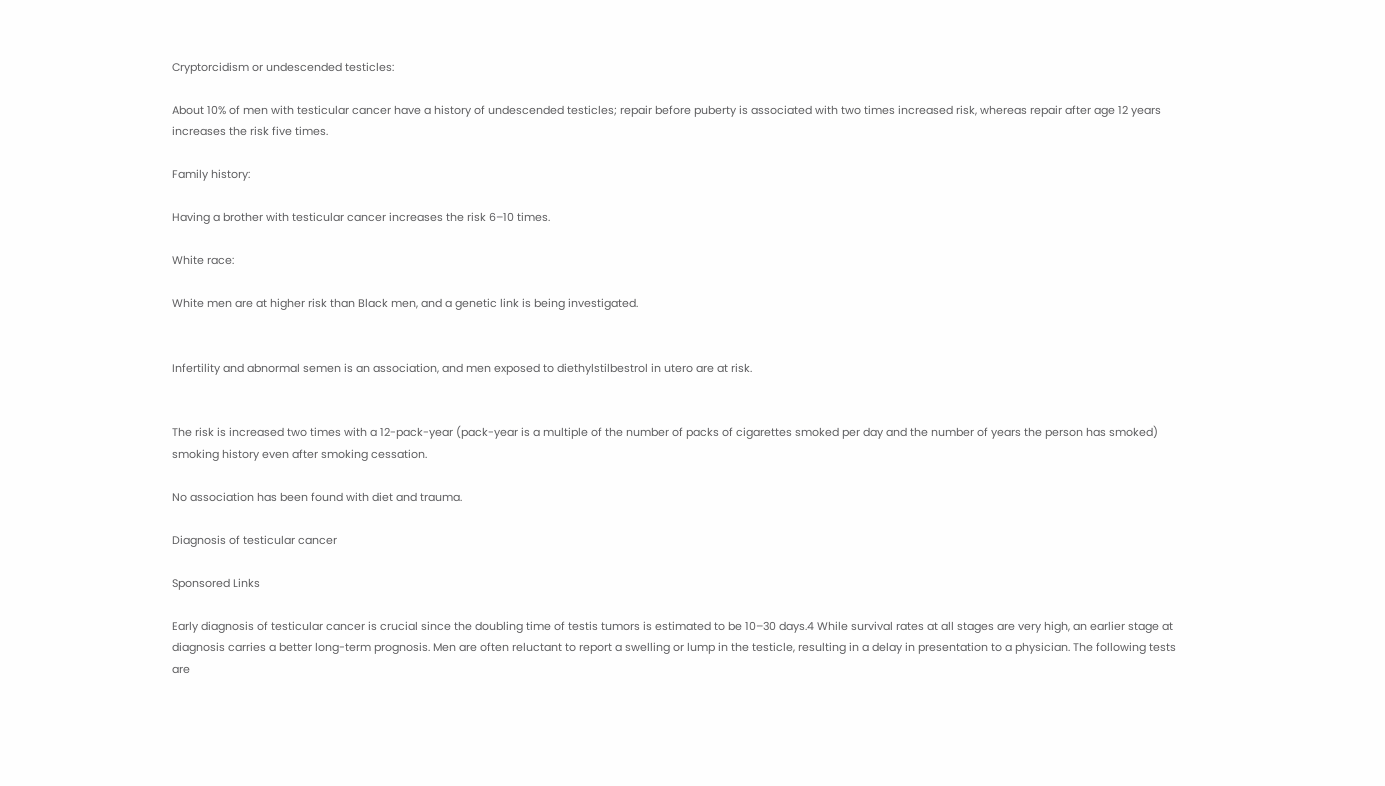Cryptorcidism or undescended testicles:

About 10% of men with testicular cancer have a history of undescended testicles; repair before puberty is associated with two times increased risk, whereas repair after age 12 years increases the risk five times.

Family history:

Having a brother with testicular cancer increases the risk 6–10 times.

White race:

White men are at higher risk than Black men, and a genetic link is being investigated.


Infertility and abnormal semen is an association, and men exposed to diethylstilbestrol in utero are at risk.


The risk is increased two times with a 12-pack-year (pack-year is a multiple of the number of packs of cigarettes smoked per day and the number of years the person has smoked) smoking history even after smoking cessation.

No association has been found with diet and trauma.

Diagnosis of testicular cancer

Sponsored Links

Early diagnosis of testicular cancer is crucial since the doubling time of testis tumors is estimated to be 10–30 days.4 While survival rates at all stages are very high, an earlier stage at diagnosis carries a better long-term prognosis. Men are often reluctant to report a swelling or lump in the testicle, resulting in a delay in presentation to a physician. The following tests are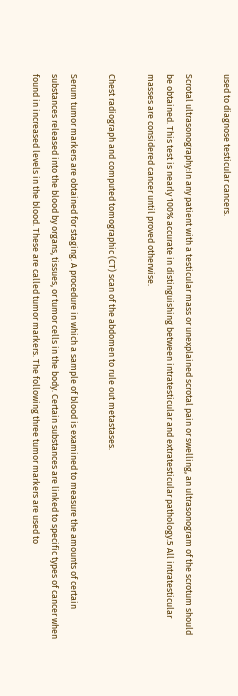used to diagnose testicular cancers.

Scrotal ultrasonography:In any patient with a testicular mass or unexplained scrotal pain or swelling, an ultrasonogram of the scrotum should be obtained. This test is nearly 100% accurate in distinguishing between intratesticular and extratesticular pathology.5 All intratesticular masses are considered cancer until proved otherwise.

Chest radiograph and computed tomographic (CT) scan of the abdomen to rule out metastases.

Serum tumor markers are obtained for staging. A procedure in which a sample of blood is examined to measure the amounts of certain substances released into the blood by organs, tissues, or tumor cells in the body. Certain substances are linked to specific types of cancer when found in increased levels in the blood. These are called tumor markers. The following three tumor markers are used to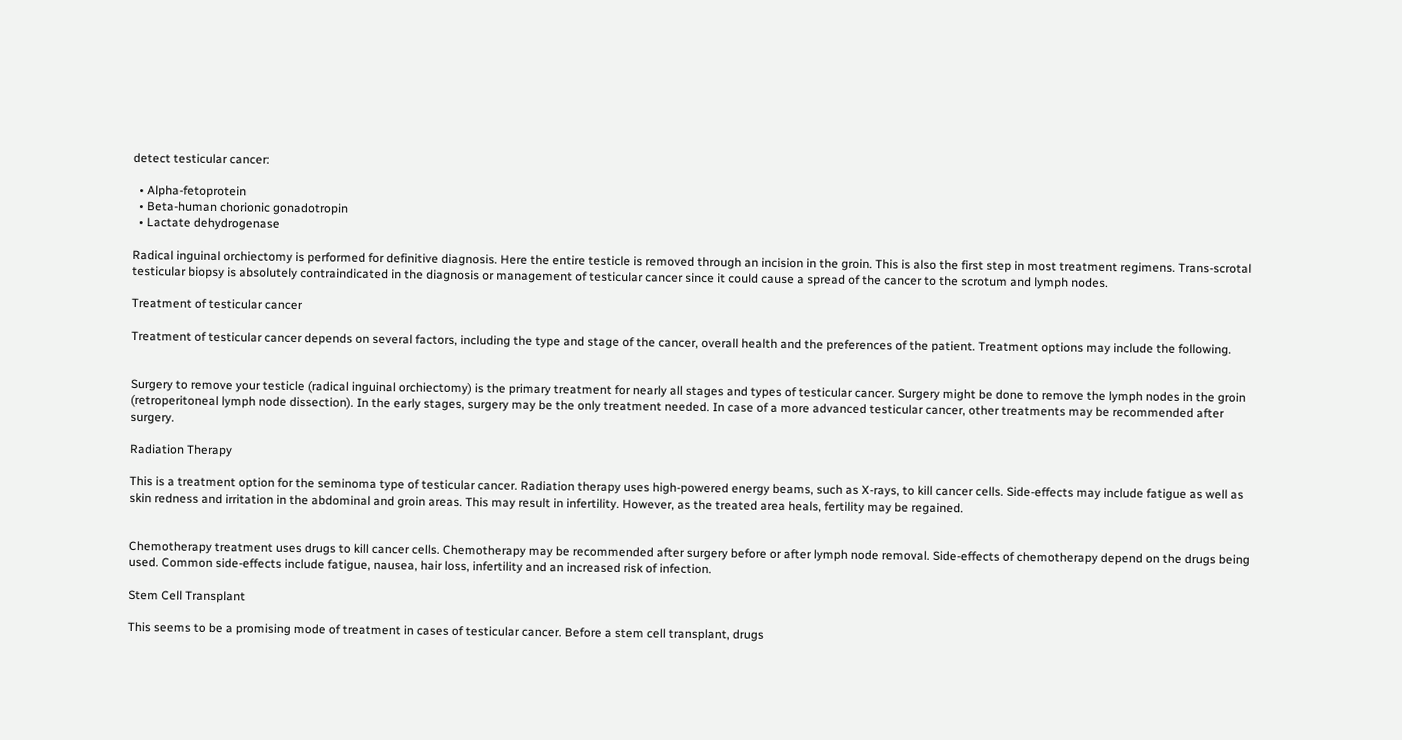detect testicular cancer:

  • Alpha-fetoprotein
  • Beta-human chorionic gonadotropin
  • Lactate dehydrogenase

Radical inguinal orchiectomy is performed for definitive diagnosis. Here the entire testicle is removed through an incision in the groin. This is also the first step in most treatment regimens. Trans-scrotal testicular biopsy is absolutely contraindicated in the diagnosis or management of testicular cancer since it could cause a spread of the cancer to the scrotum and lymph nodes.

Treatment of testicular cancer

Treatment of testicular cancer depends on several factors, including the type and stage of the cancer, overall health and the preferences of the patient. Treatment options may include the following.


Surgery to remove your testicle (radical inguinal orchiectomy) is the primary treatment for nearly all stages and types of testicular cancer. Surgery might be done to remove the lymph nodes in the groin (retroperitoneal lymph node dissection). In the early stages, surgery may be the only treatment needed. In case of a more advanced testicular cancer, other treatments may be recommended after surgery.

Radiation Therapy

This is a treatment option for the seminoma type of testicular cancer. Radiation therapy uses high-powered energy beams, such as X-rays, to kill cancer cells. Side-effects may include fatigue as well as skin redness and irritation in the abdominal and groin areas. This may result in infertility. However, as the treated area heals, fertility may be regained.


Chemotherapy treatment uses drugs to kill cancer cells. Chemotherapy may be recommended after surgery before or after lymph node removal. Side-effects of chemotherapy depend on the drugs being used. Common side-effects include fatigue, nausea, hair loss, infertility and an increased risk of infection.

Stem Cell Transplant

This seems to be a promising mode of treatment in cases of testicular cancer. Before a stem cell transplant, drugs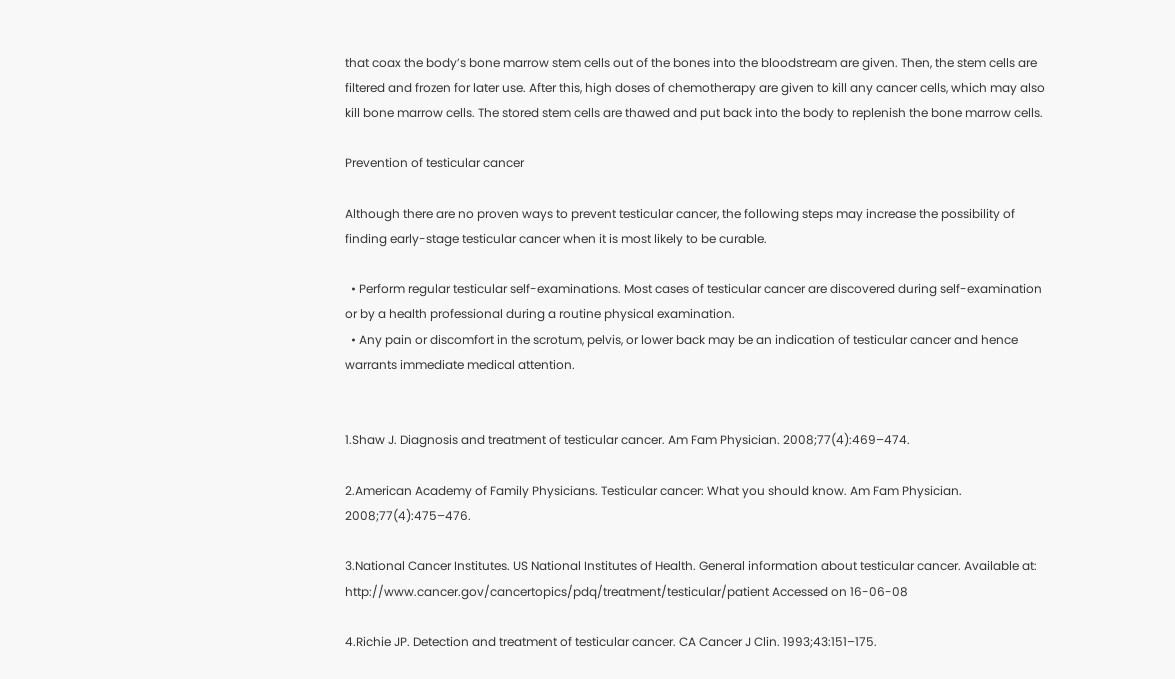that coax the body’s bone marrow stem cells out of the bones into the bloodstream are given. Then, the stem cells are filtered and frozen for later use. After this, high doses of chemotherapy are given to kill any cancer cells, which may also kill bone marrow cells. The stored stem cells are thawed and put back into the body to replenish the bone marrow cells.

Prevention of testicular cancer

Although there are no proven ways to prevent testicular cancer, the following steps may increase the possibility of finding early-stage testicular cancer when it is most likely to be curable.

  • Perform regular testicular self-examinations. Most cases of testicular cancer are discovered during self-examination or by a health professional during a routine physical examination.
  • Any pain or discomfort in the scrotum, pelvis, or lower back may be an indication of testicular cancer and hence warrants immediate medical attention.


1.Shaw J. Diagnosis and treatment of testicular cancer. Am Fam Physician. 2008;77(4):469–474.

2.American Academy of Family Physicians. Testicular cancer: What you should know. Am Fam Physician. 2008;77(4):475–476.

3.National Cancer Institutes. US National Institutes of Health. General information about testicular cancer. Available at: http://www.cancer.gov/cancertopics/pdq/treatment/testicular/patient Accessed on 16-06-08

4.Richie JP. Detection and treatment of testicular cancer. CA Cancer J Clin. 1993;43:151–175.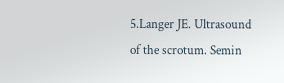5.Langer JE. Ultrasound of the scrotum. Semin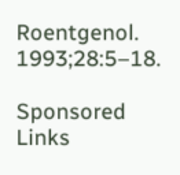Roentgenol. 1993;28:5–18.

Sponsored Links